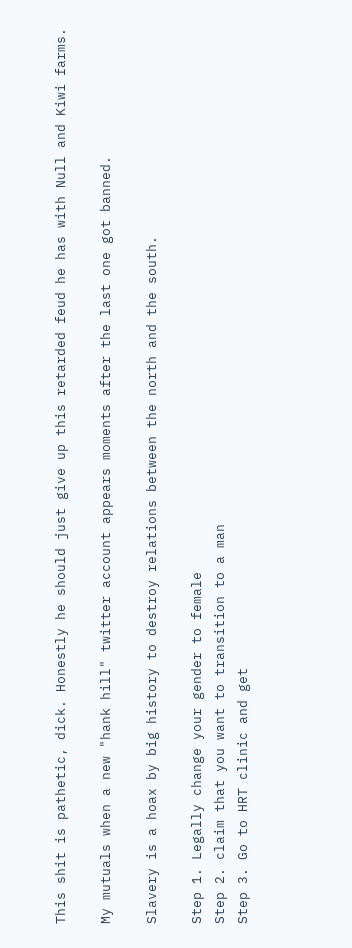This shit is pathetic, dick. Honestly he should just give up this retarded feud he has with Null and Kiwi farms.

My mutuals when a new "hank hill" twitter account appears moments after the last one got banned.

Slavery is a hoax by big history to destroy relations between the north and the south.

Step 1. Legally change your gender to female
Step 2. claim that you want to transition to a man
Step 3. Go to HRT clinic and get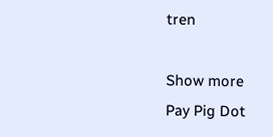tren

Show more
Pay Pig Dot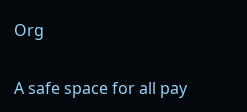Org

A safe space for all pay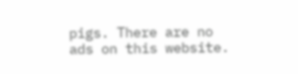pigs. There are no ads on this website.